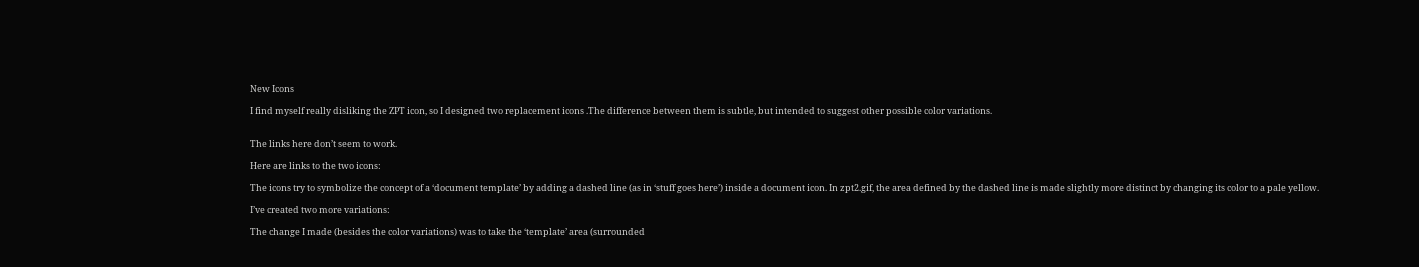New Icons

I find myself really disliking the ZPT icon, so I designed two replacement icons .The difference between them is subtle, but intended to suggest other possible color variations.


The links here don’t seem to work.

Here are links to the two icons:

The icons try to symbolize the concept of a ‘document template’ by adding a dashed line (as in ‘stuff goes here’) inside a document icon. In zpt2.gif, the area defined by the dashed line is made slightly more distinct by changing its color to a pale yellow.

I’ve created two more variations:

The change I made (besides the color variations) was to take the ‘template’ area (surrounded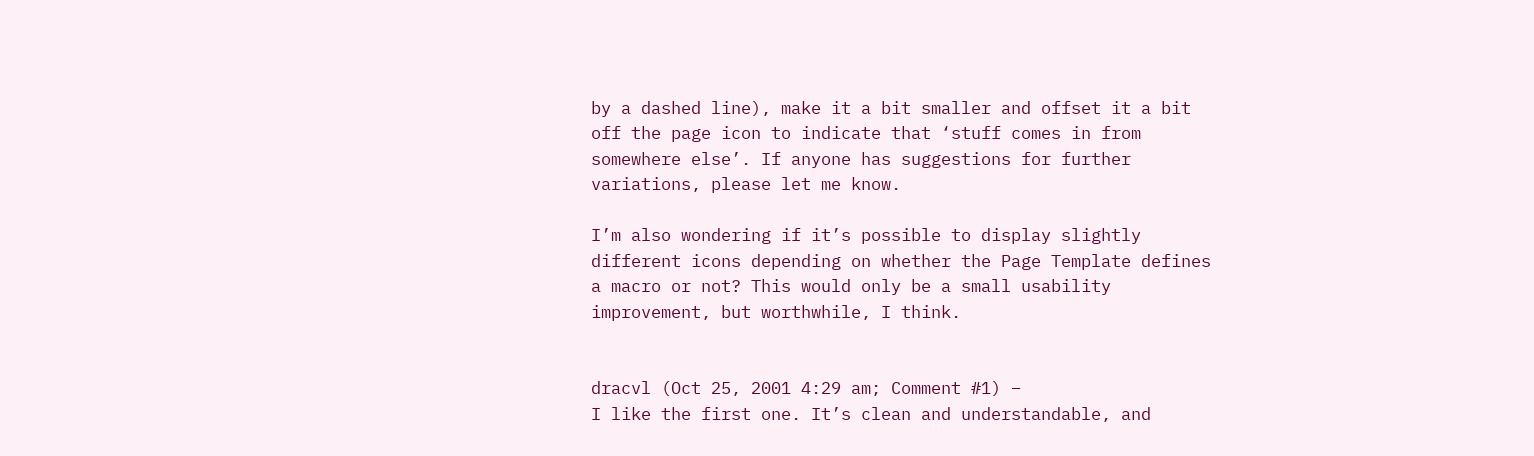by a dashed line), make it a bit smaller and offset it a bit off the page icon to indicate that ‘stuff comes in from somewhere else’. If anyone has suggestions for further variations, please let me know.

I’m also wondering if it’s possible to display slightly different icons depending on whether the Page Template defines a macro or not? This would only be a small usability improvement, but worthwhile, I think.


dracvl (Oct 25, 2001 4:29 am; Comment #1) –
I like the first one. It’s clean and understandable, and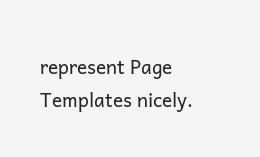represent Page Templates nicely.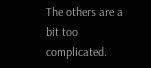The others are a bit too complicated.